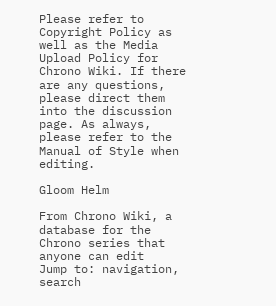Please refer to Copyright Policy as well as the Media Upload Policy for Chrono Wiki. If there are any questions, please direct them into the discussion page. As always, please refer to the Manual of Style when editing.

Gloom Helm

From Chrono Wiki, a database for the Chrono series that anyone can edit
Jump to: navigation, search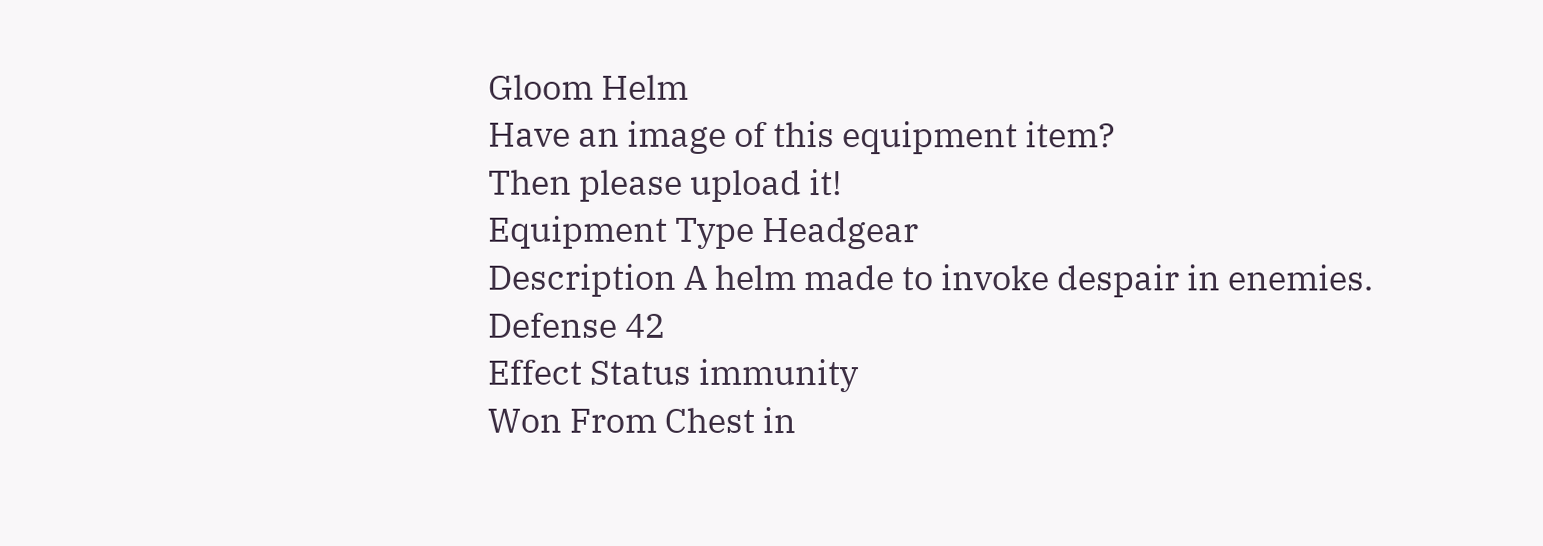Gloom Helm
Have an image of this equipment item?
Then please upload it!
Equipment Type Headgear
Description A helm made to invoke despair in enemies.
Defense 42
Effect Status immunity
Won From Chest in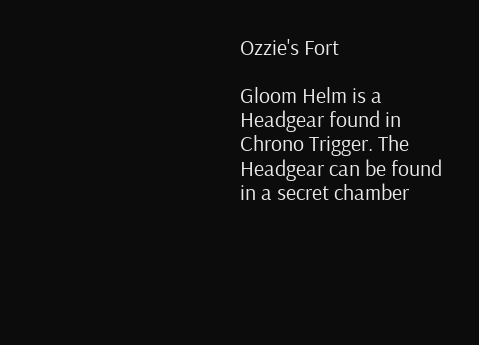Ozzie's Fort

Gloom Helm is a Headgear found in Chrono Trigger. The Headgear can be found in a secret chamber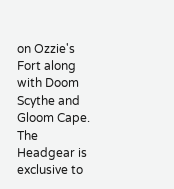on Ozzie's Fort along with Doom Scythe and Gloom Cape. The Headgear is exclusive to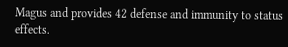Magus and provides 42 defense and immunity to status effects.